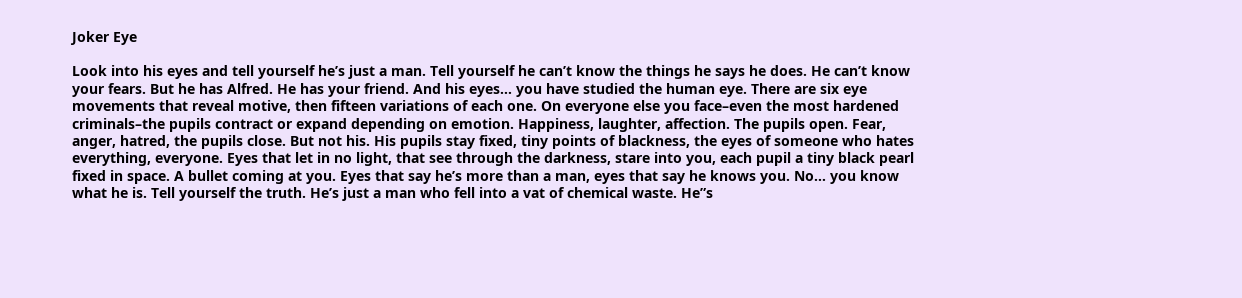Joker Eye

Look into his eyes and tell yourself he’s just a man. Tell yourself he can’t know the things he says he does. He can’t know your fears. But he has Alfred. He has your friend. And his eyes… you have studied the human eye. There are six eye movements that reveal motive, then fifteen variations of each one. On everyone else you face–even the most hardened criminals–the pupils contract or expand depending on emotion. Happiness, laughter, affection. The pupils open. Fear, anger, hatred, the pupils close. But not his. His pupils stay fixed, tiny points of blackness, the eyes of someone who hates everything, everyone. Eyes that let in no light, that see through the darkness, stare into you, each pupil a tiny black pearl fixed in space. A bullet coming at you. Eyes that say he’s more than a man, eyes that say he knows you. No… you know what he is. Tell yourself the truth. He’s just a man who fell into a vat of chemical waste. He”s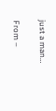just a man…

From –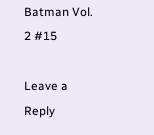Batman Vol. 2 #15

Leave a Reply